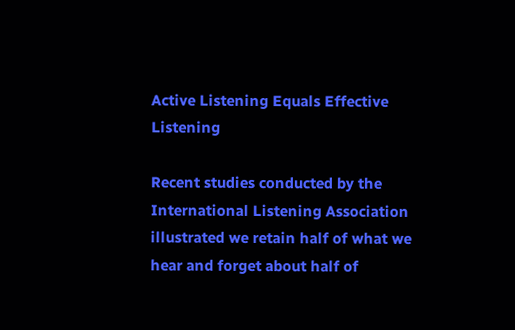Active Listening Equals Effective Listening

Recent studies conducted by the International Listening Association illustrated we retain half of what we hear and forget about half of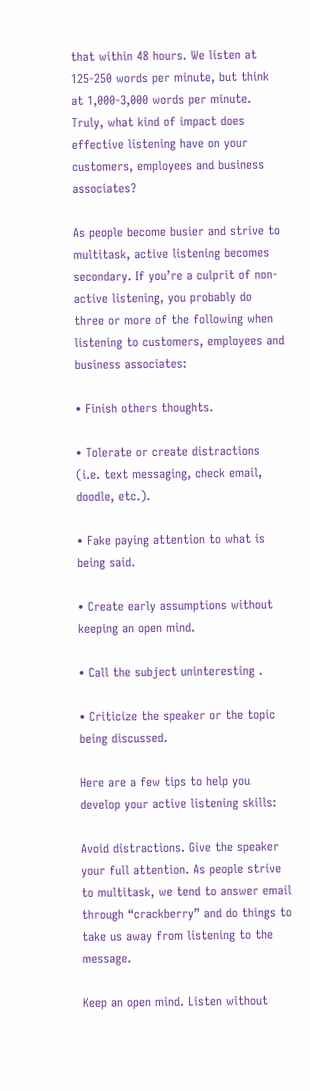that within 48 hours. We listen at 125-250 words per minute, but think at 1,000-3,000 words per minute. Truly, what kind of impact does effective listening have on your customers, employees and business associates?

As people become busier and strive to multitask, active listening becomes secondary. If you’re a culprit of non-active listening, you probably do three or more of the following when listening to customers, employees and business associates:

• Finish others thoughts.

• Tolerate or create distractions (i.e. text messaging, check email, doodle, etc.).

• Fake paying attention to what is being said.

• Create early assumptions without keeping an open mind.

• Call the subject uninteresting .

• Criticize the speaker or the topic being discussed.

Here are a few tips to help you develop your active listening skills:

Avoid distractions. Give the speaker your full attention. As people strive to multitask, we tend to answer email through “crackberry” and do things to take us away from listening to the message.

Keep an open mind. Listen without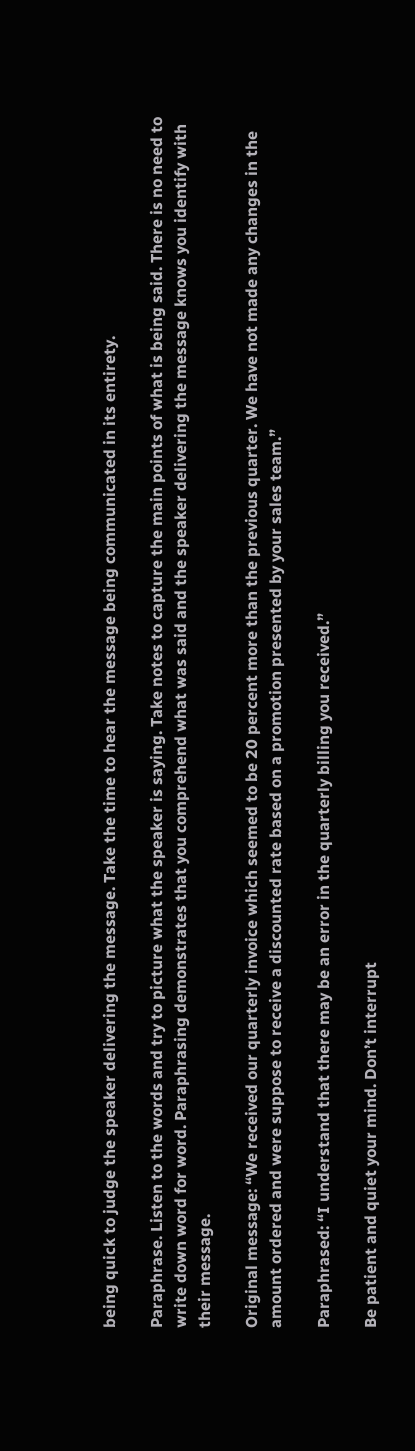being quick to judge the speaker delivering the message. Take the time to hear the message being communicated in its entirety.

Paraphrase. Listen to the words and try to picture what the speaker is saying. Take notes to capture the main points of what is being said. There is no need to write down word for word. Paraphrasing demonstrates that you comprehend what was said and the speaker delivering the message knows you identify with their message.

Original message: “We received our quarterly invoice which seemed to be 20 percent more than the previous quarter. We have not made any changes in the amount ordered and were suppose to receive a discounted rate based on a promotion presented by your sales team.”

Paraphrased: “I understand that there may be an error in the quarterly billing you received.”

Be patient and quiet your mind. Don’t interrupt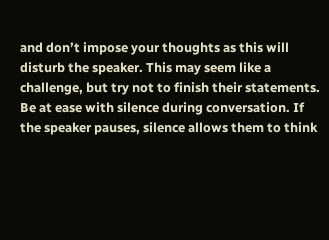and don’t impose your thoughts as this will disturb the speaker. This may seem like a challenge, but try not to finish their statements. Be at ease with silence during conversation. If the speaker pauses, silence allows them to think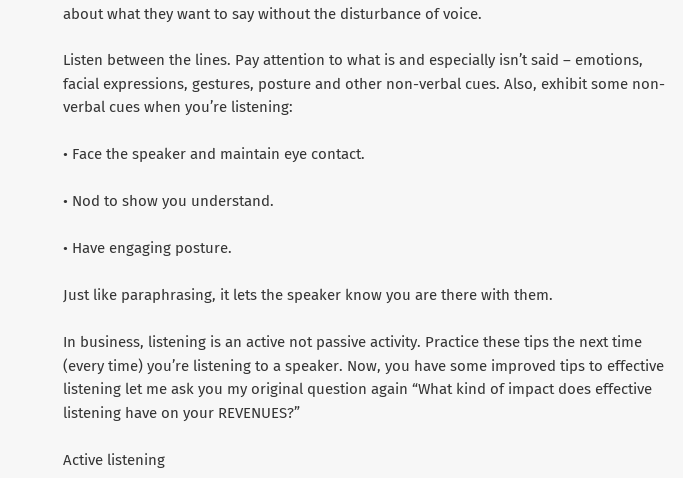about what they want to say without the disturbance of voice.

Listen between the lines. Pay attention to what is and especially isn’t said – emotions, facial expressions, gestures, posture and other non-verbal cues. Also, exhibit some non-verbal cues when you’re listening:

• Face the speaker and maintain eye contact.

• Nod to show you understand.

• Have engaging posture.

Just like paraphrasing, it lets the speaker know you are there with them.

In business, listening is an active not passive activity. Practice these tips the next time (every time) you’re listening to a speaker. Now, you have some improved tips to effective listening let me ask you my original question again “What kind of impact does effective listening have on your REVENUES?”

Active listening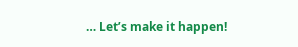… Let’s make it happen!